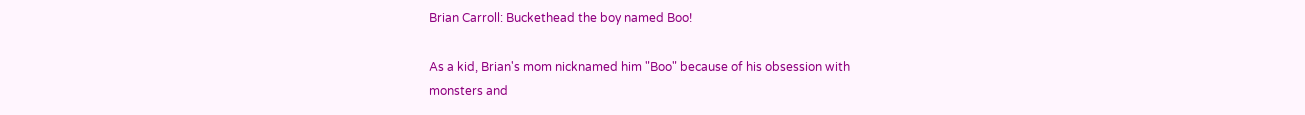Brian Carroll: Buckethead the boy named Boo!

As a kid, Brian's mom nicknamed him "Boo" because of his obsession with
monsters and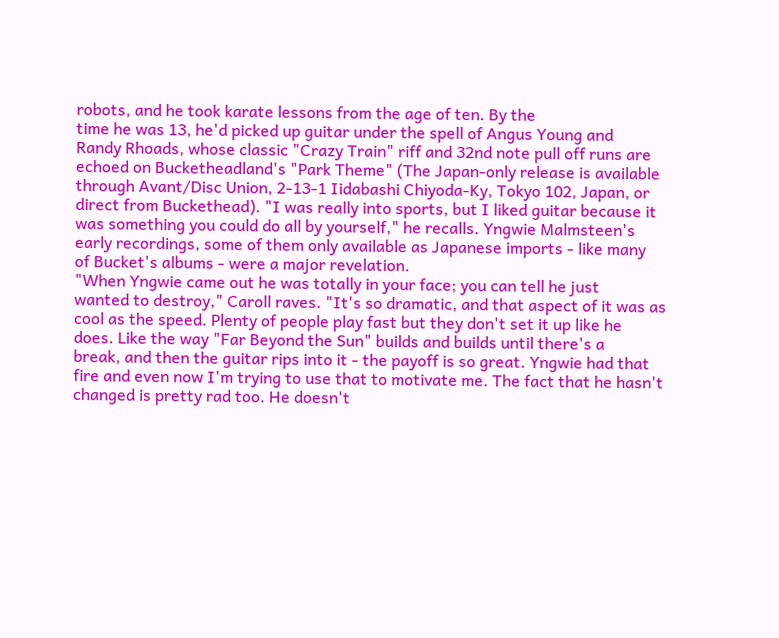robots, and he took karate lessons from the age of ten. By the
time he was 13, he'd picked up guitar under the spell of Angus Young and
Randy Rhoads, whose classic "Crazy Train" riff and 32nd note pull off runs are
echoed on Bucketheadland's "Park Theme" (The Japan-only release is available
through Avant/Disc Union, 2-13-1 Iidabashi Chiyoda-Ky, Tokyo 102, Japan, or
direct from Buckethead). "I was really into sports, but I liked guitar because it
was something you could do all by yourself," he recalls. Yngwie Malmsteen's
early recordings, some of them only available as Japanese imports - like many
of Bucket's albums - were a major revelation.
"When Yngwie came out he was totally in your face; you can tell he just
wanted to destroy," Caroll raves. "It's so dramatic, and that aspect of it was as
cool as the speed. Plenty of people play fast but they don't set it up like he
does. Like the way "Far Beyond the Sun" builds and builds until there's a
break, and then the guitar rips into it - the payoff is so great. Yngwie had that
fire and even now I'm trying to use that to motivate me. The fact that he hasn't
changed is pretty rad too. He doesn't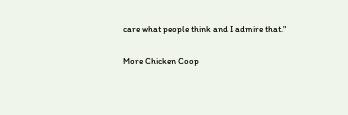care what people think and I admire that."

More Chicken Coop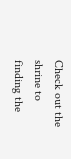Check out the shrine to finding the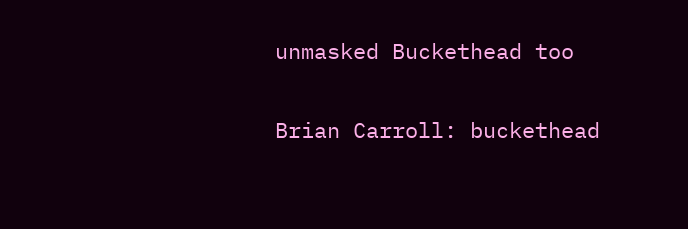unmasked Buckethead too

Brian Carroll: buckethead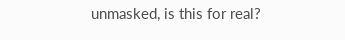unmasked, is this for real?